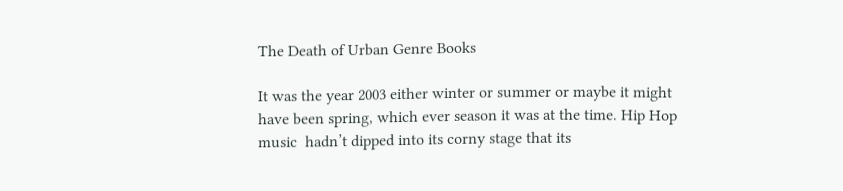The Death of Urban Genre Books

It was the year 2003 either winter or summer or maybe it might have been spring, which ever season it was at the time. Hip Hop music  hadn’t dipped into its corny stage that its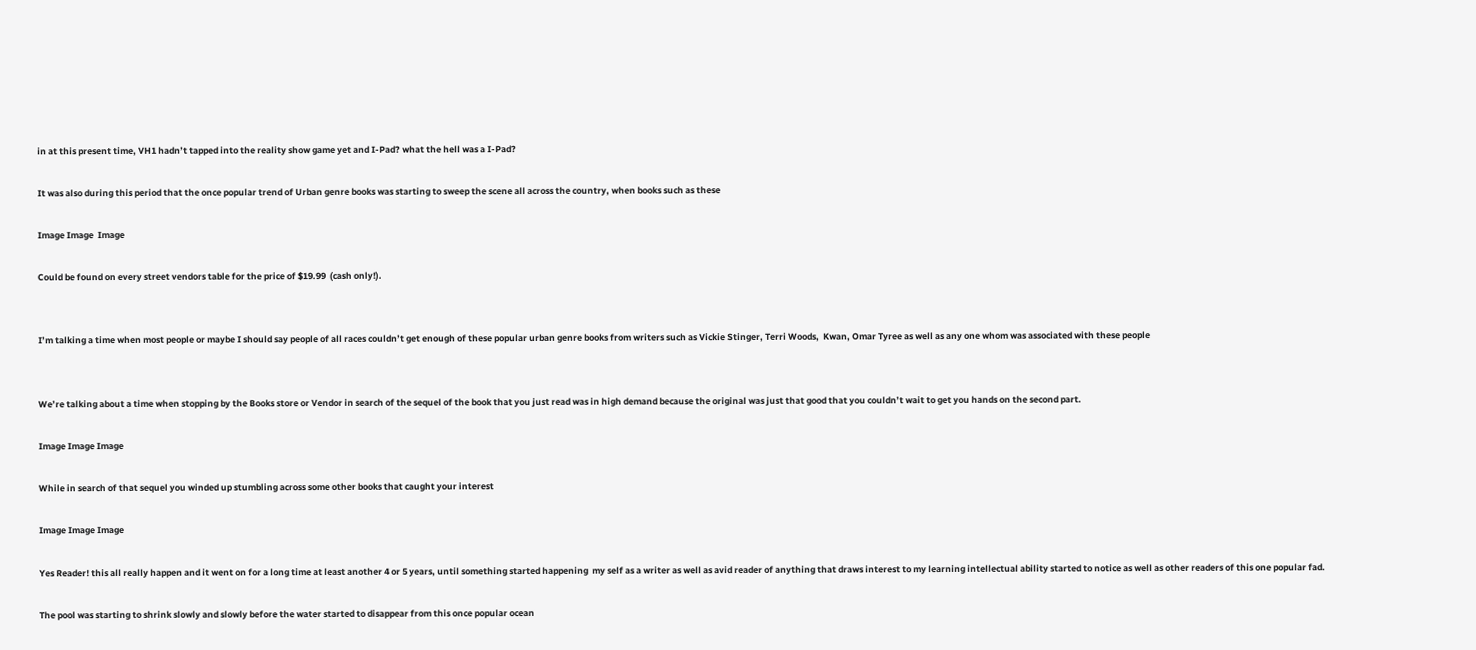in at this present time, VH1 hadn’t tapped into the reality show game yet and I-Pad? what the hell was a I-Pad?

It was also during this period that the once popular trend of Urban genre books was starting to sweep the scene all across the country, when books such as these

Image Image  Image

Could be found on every street vendors table for the price of $19.99  (cash only!).


I’m talking a time when most people or maybe I should say people of all races couldn’t get enough of these popular urban genre books from writers such as Vickie Stinger, Terri Woods,  Kwan, Omar Tyree as well as any one whom was associated with these people


We’re talking about a time when stopping by the Books store or Vendor in search of the sequel of the book that you just read was in high demand because the original was just that good that you couldn’t wait to get you hands on the second part.

Image Image Image

While in search of that sequel you winded up stumbling across some other books that caught your interest

Image Image Image

Yes Reader! this all really happen and it went on for a long time at least another 4 or 5 years, until something started happening  my self as a writer as well as avid reader of anything that draws interest to my learning intellectual ability started to notice as well as other readers of this one popular fad.

The pool was starting to shrink slowly and slowly before the water started to disappear from this once popular ocean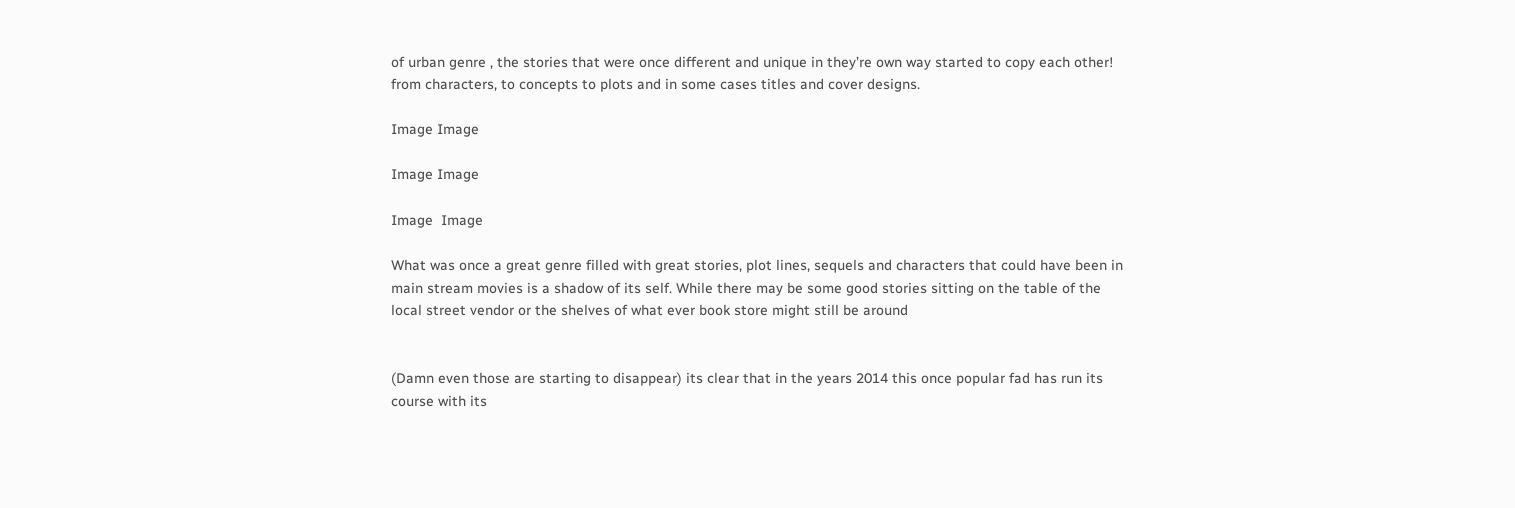of urban genre , the stories that were once different and unique in they’re own way started to copy each other! from characters, to concepts to plots and in some cases titles and cover designs.

Image Image

Image Image

Image  Image

What was once a great genre filled with great stories, plot lines, sequels and characters that could have been in main stream movies is a shadow of its self. While there may be some good stories sitting on the table of the local street vendor or the shelves of what ever book store might still be around


(Damn even those are starting to disappear) its clear that in the years 2014 this once popular fad has run its course with its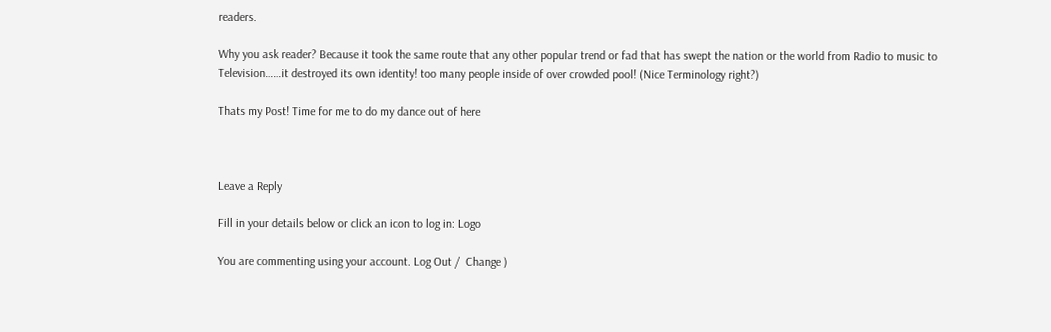readers.

Why you ask reader? Because it took the same route that any other popular trend or fad that has swept the nation or the world from Radio to music to Television……it destroyed its own identity! too many people inside of over crowded pool! (Nice Terminology right?)

Thats my Post! Time for me to do my dance out of here



Leave a Reply

Fill in your details below or click an icon to log in: Logo

You are commenting using your account. Log Out /  Change )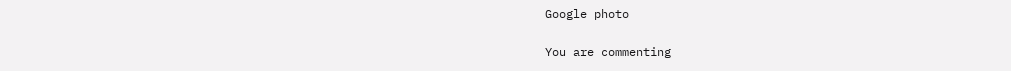Google photo

You are commenting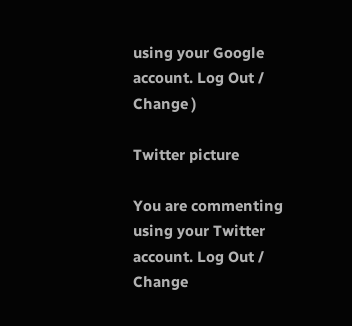using your Google account. Log Out /  Change )

Twitter picture

You are commenting using your Twitter account. Log Out /  Change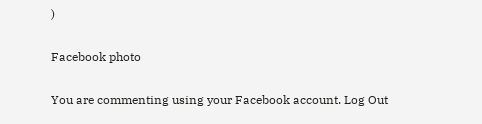)

Facebook photo

You are commenting using your Facebook account. Log Out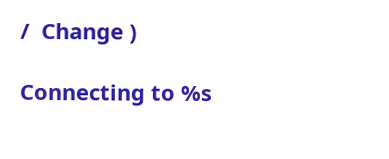/  Change )

Connecting to %s